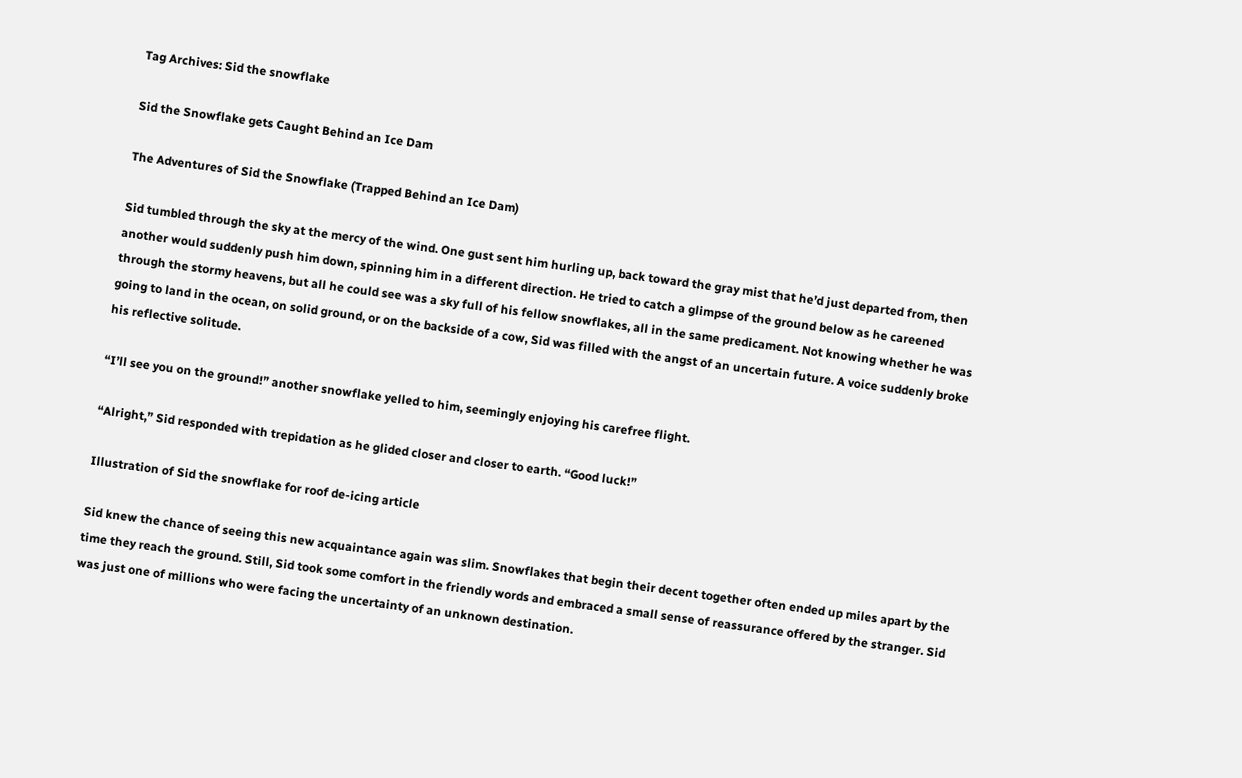Tag Archives: Sid the snowflake

Sid the Snowflake gets Caught Behind an Ice Dam

The Adventures of Sid the Snowflake (Trapped Behind an Ice Dam)

Sid tumbled through the sky at the mercy of the wind. One gust sent him hurling up, back toward the gray mist that he’d just departed from, then another would suddenly push him down, spinning him in a different direction. He tried to catch a glimpse of the ground below as he careened through the stormy heavens, but all he could see was a sky full of his fellow snowflakes, all in the same predicament. Not knowing whether he was going to land in the ocean, on solid ground, or on the backside of a cow, Sid was filled with the angst of an uncertain future. A voice suddenly broke his reflective solitude.

“I’ll see you on the ground!” another snowflake yelled to him, seemingly enjoying his carefree flight.

“Alright,” Sid responded with trepidation as he glided closer and closer to earth. “Good luck!”

Illustration of Sid the snowflake for roof de-icing article

Sid knew the chance of seeing this new acquaintance again was slim. Snowflakes that begin their decent together often ended up miles apart by the time they reach the ground. Still, Sid took some comfort in the friendly words and embraced a small sense of reassurance offered by the stranger. Sid was just one of millions who were facing the uncertainty of an unknown destination.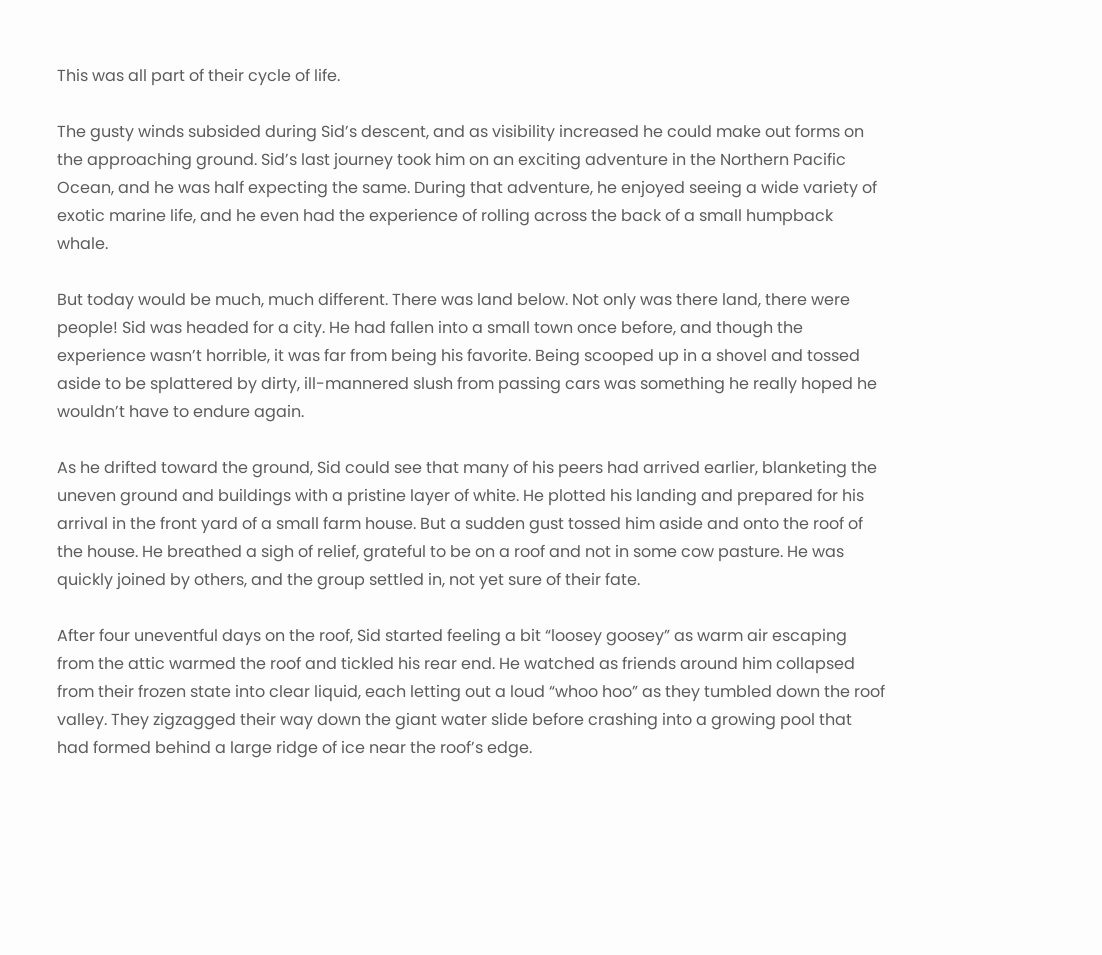This was all part of their cycle of life.

The gusty winds subsided during Sid’s descent, and as visibility increased he could make out forms on the approaching ground. Sid’s last journey took him on an exciting adventure in the Northern Pacific Ocean, and he was half expecting the same. During that adventure, he enjoyed seeing a wide variety of exotic marine life, and he even had the experience of rolling across the back of a small humpback whale.

But today would be much, much different. There was land below. Not only was there land, there were people! Sid was headed for a city. He had fallen into a small town once before, and though the experience wasn’t horrible, it was far from being his favorite. Being scooped up in a shovel and tossed aside to be splattered by dirty, ill-mannered slush from passing cars was something he really hoped he wouldn’t have to endure again.

As he drifted toward the ground, Sid could see that many of his peers had arrived earlier, blanketing the uneven ground and buildings with a pristine layer of white. He plotted his landing and prepared for his arrival in the front yard of a small farm house. But a sudden gust tossed him aside and onto the roof of the house. He breathed a sigh of relief, grateful to be on a roof and not in some cow pasture. He was quickly joined by others, and the group settled in, not yet sure of their fate.

After four uneventful days on the roof, Sid started feeling a bit “loosey goosey” as warm air escaping from the attic warmed the roof and tickled his rear end. He watched as friends around him collapsed from their frozen state into clear liquid, each letting out a loud “whoo hoo” as they tumbled down the roof valley. They zigzagged their way down the giant water slide before crashing into a growing pool that had formed behind a large ridge of ice near the roof’s edge.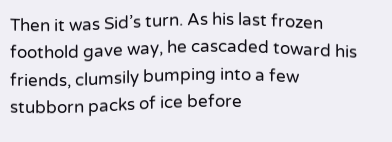Then it was Sid’s turn. As his last frozen foothold gave way, he cascaded toward his friends, clumsily bumping into a few stubborn packs of ice before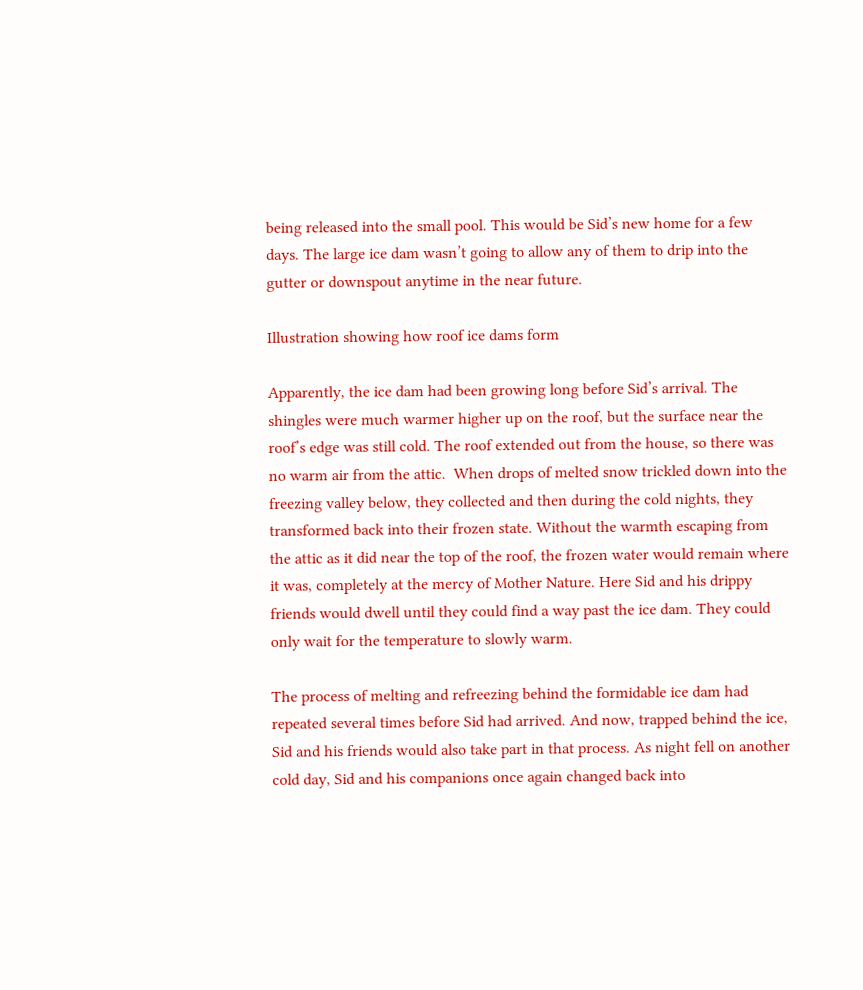being released into the small pool. This would be Sid’s new home for a few days. The large ice dam wasn’t going to allow any of them to drip into the gutter or downspout anytime in the near future.

Illustration showing how roof ice dams form

Apparently, the ice dam had been growing long before Sid’s arrival. The shingles were much warmer higher up on the roof, but the surface near the roof’s edge was still cold. The roof extended out from the house, so there was no warm air from the attic.  When drops of melted snow trickled down into the freezing valley below, they collected and then during the cold nights, they transformed back into their frozen state. Without the warmth escaping from the attic as it did near the top of the roof, the frozen water would remain where it was, completely at the mercy of Mother Nature. Here Sid and his drippy friends would dwell until they could find a way past the ice dam. They could only wait for the temperature to slowly warm.

The process of melting and refreezing behind the formidable ice dam had repeated several times before Sid had arrived. And now, trapped behind the ice, Sid and his friends would also take part in that process. As night fell on another cold day, Sid and his companions once again changed back into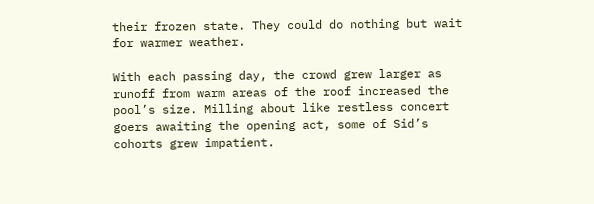their frozen state. They could do nothing but wait for warmer weather.

With each passing day, the crowd grew larger as runoff from warm areas of the roof increased the pool’s size. Milling about like restless concert goers awaiting the opening act, some of Sid’s cohorts grew impatient.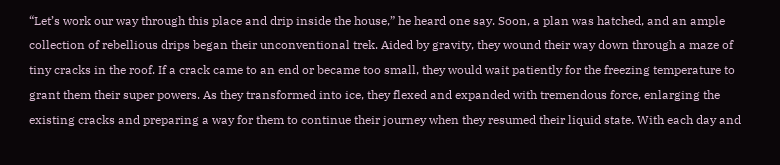“Let’s work our way through this place and drip inside the house,” he heard one say. Soon, a plan was hatched, and an ample collection of rebellious drips began their unconventional trek. Aided by gravity, they wound their way down through a maze of tiny cracks in the roof. If a crack came to an end or became too small, they would wait patiently for the freezing temperature to grant them their super powers. As they transformed into ice, they flexed and expanded with tremendous force, enlarging the existing cracks and preparing a way for them to continue their journey when they resumed their liquid state. With each day and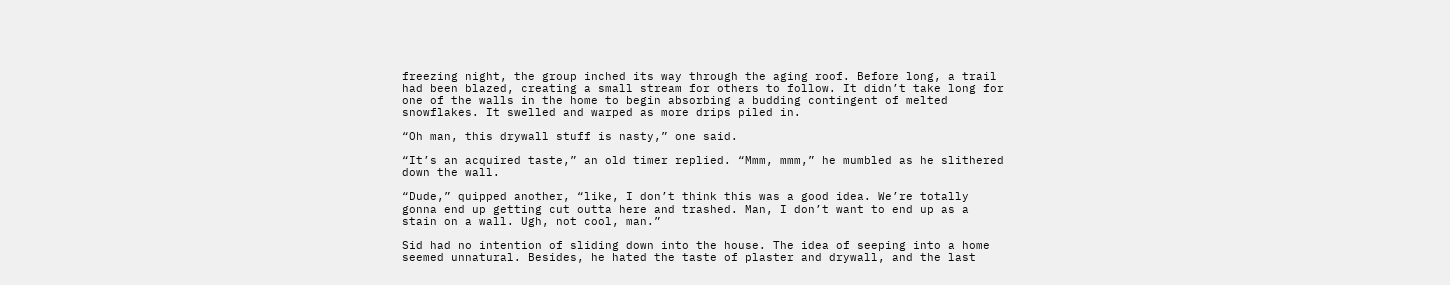freezing night, the group inched its way through the aging roof. Before long, a trail had been blazed, creating a small stream for others to follow. It didn’t take long for one of the walls in the home to begin absorbing a budding contingent of melted snowflakes. It swelled and warped as more drips piled in.

“Oh man, this drywall stuff is nasty,” one said.

“It’s an acquired taste,” an old timer replied. “Mmm, mmm,” he mumbled as he slithered down the wall.

“Dude,” quipped another, “like, I don’t think this was a good idea. We’re totally gonna end up getting cut outta here and trashed. Man, I don’t want to end up as a stain on a wall. Ugh, not cool, man.”

Sid had no intention of sliding down into the house. The idea of seeping into a home seemed unnatural. Besides, he hated the taste of plaster and drywall, and the last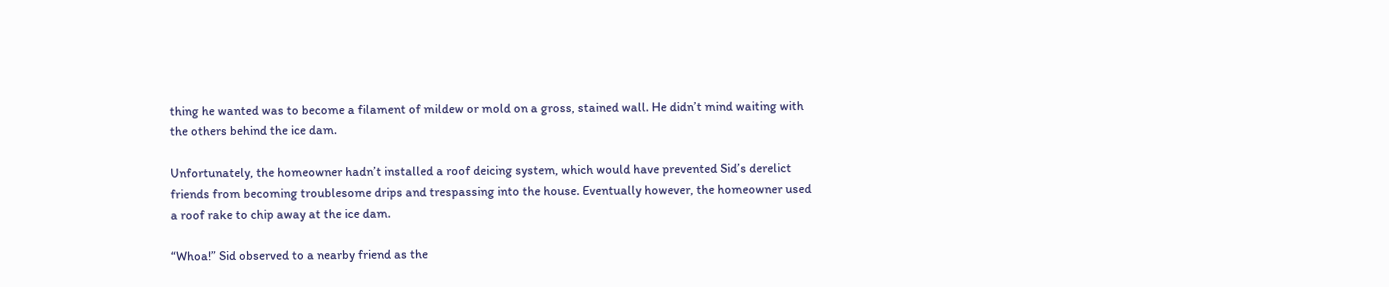thing he wanted was to become a filament of mildew or mold on a gross, stained wall. He didn’t mind waiting with the others behind the ice dam.

Unfortunately, the homeowner hadn’t installed a roof deicing system, which would have prevented Sid’s derelict friends from becoming troublesome drips and trespassing into the house. Eventually however, the homeowner used a roof rake to chip away at the ice dam.

“Whoa!” Sid observed to a nearby friend as the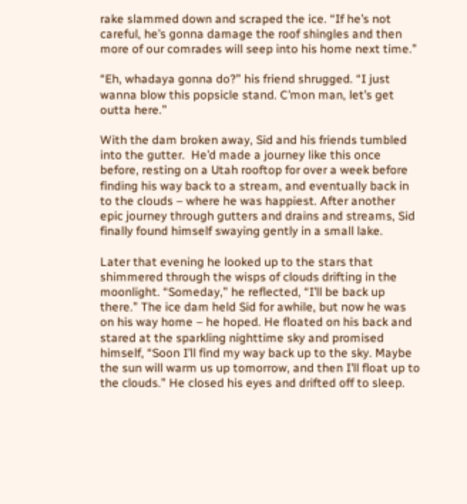rake slammed down and scraped the ice. “If he’s not careful, he’s gonna damage the roof shingles and then more of our comrades will seep into his home next time.”

“Eh, whadaya gonna do?” his friend shrugged. “I just wanna blow this popsicle stand. C’mon man, let’s get outta here.”

With the dam broken away, Sid and his friends tumbled into the gutter.  He’d made a journey like this once before, resting on a Utah rooftop for over a week before finding his way back to a stream, and eventually back in to the clouds – where he was happiest. After another epic journey through gutters and drains and streams, Sid finally found himself swaying gently in a small lake.

Later that evening he looked up to the stars that shimmered through the wisps of clouds drifting in the moonlight. “Someday,” he reflected, “I’ll be back up there.” The ice dam held Sid for awhile, but now he was on his way home – he hoped. He floated on his back and stared at the sparkling nighttime sky and promised himself, “Soon I’ll find my way back up to the sky. Maybe the sun will warm us up tomorrow, and then I’ll float up to the clouds.” He closed his eyes and drifted off to sleep.